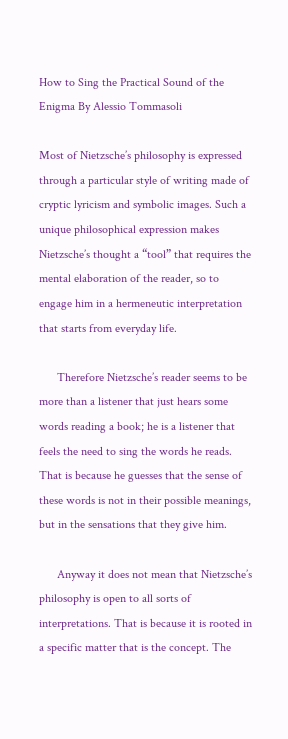How to Sing the Practical Sound of the Enigma By Alessio Tommasoli

Most of Nietzsche’s philosophy is expressed through a particular style of writing made of cryptic lyricism and symbolic images. Such a unique philosophical expression makes Nietzsche’s thought a “tool” that requires the mental elaboration of the reader, so to engage him in a hermeneutic interpretation that starts from everyday life.

      Therefore Nietzsche’s reader seems to be more than a listener that just hears some words reading a book; he is a listener that feels the need to sing the words he reads. That is because he guesses that the sense of these words is not in their possible meanings, but in the sensations that they give him.

      Anyway it does not mean that Nietzsche’s philosophy is open to all sorts of interpretations. That is because it is rooted in a specific matter that is the concept. The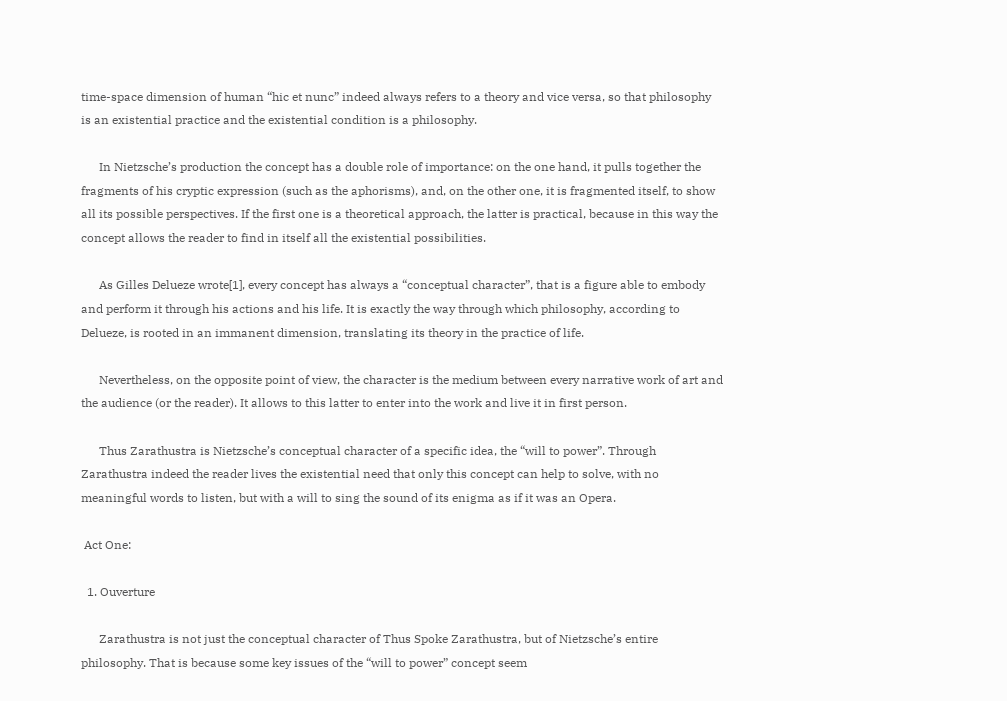time-space dimension of human “hic et nunc” indeed always refers to a theory and vice versa, so that philosophy is an existential practice and the existential condition is a philosophy.

      In Nietzsche’s production the concept has a double role of importance: on the one hand, it pulls together the fragments of his cryptic expression (such as the aphorisms), and, on the other one, it is fragmented itself, to show all its possible perspectives. If the first one is a theoretical approach, the latter is practical, because in this way the concept allows the reader to find in itself all the existential possibilities.

      As Gilles Delueze wrote[1], every concept has always a “conceptual character”, that is a figure able to embody and perform it through his actions and his life. It is exactly the way through which philosophy, according to Delueze, is rooted in an immanent dimension, translating its theory in the practice of life.

      Nevertheless, on the opposite point of view, the character is the medium between every narrative work of art and the audience (or the reader). It allows to this latter to enter into the work and live it in first person.

      Thus Zarathustra is Nietzsche’s conceptual character of a specific idea, the “will to power”. Through Zarathustra indeed the reader lives the existential need that only this concept can help to solve, with no meaningful words to listen, but with a will to sing the sound of its enigma as if it was an Opera.

 Act One:

  1. Ouverture

      Zarathustra is not just the conceptual character of Thus Spoke Zarathustra, but of Nietzsche’s entire philosophy. That is because some key issues of the “will to power” concept seem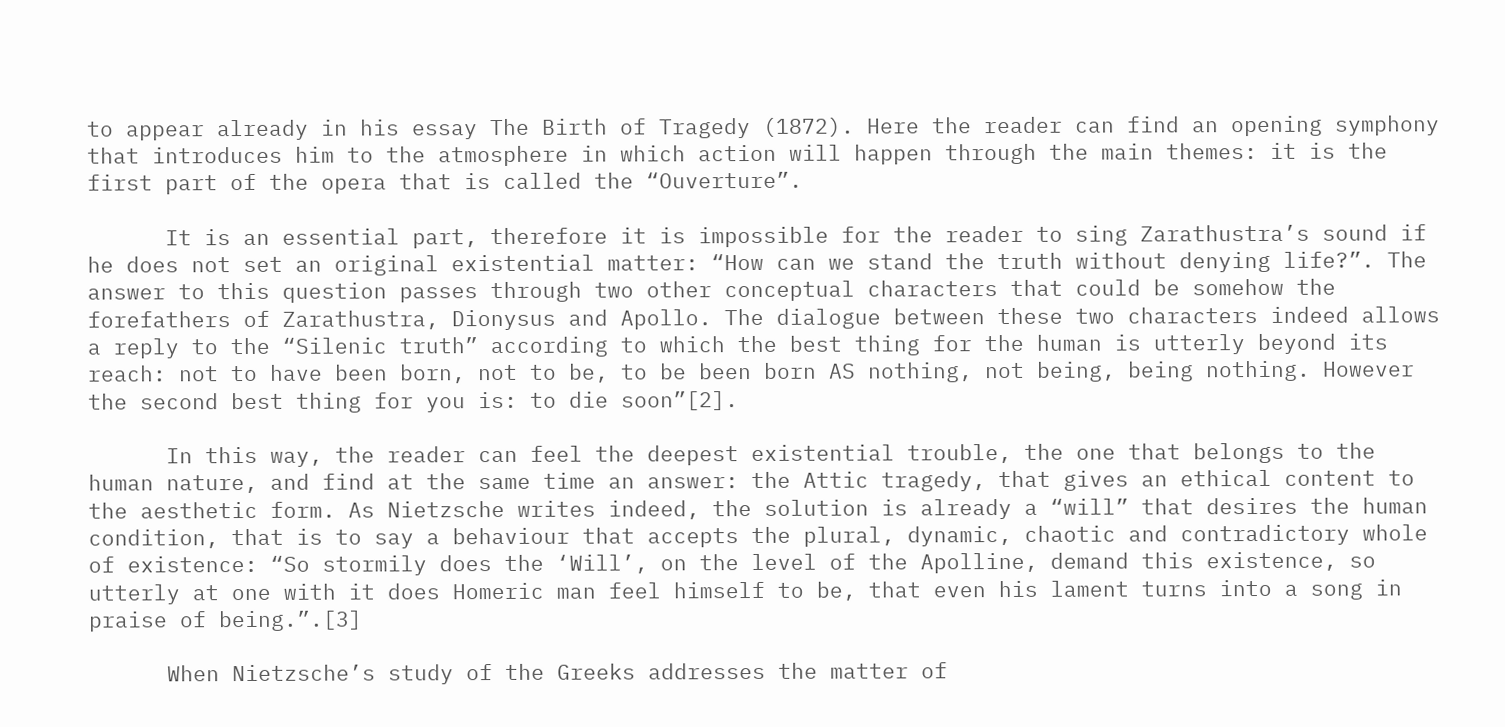to appear already in his essay The Birth of Tragedy (1872). Here the reader can find an opening symphony that introduces him to the atmosphere in which action will happen through the main themes: it is the first part of the opera that is called the “Ouverture”.

      It is an essential part, therefore it is impossible for the reader to sing Zarathustra’s sound if he does not set an original existential matter: “How can we stand the truth without denying life?”. The answer to this question passes through two other conceptual characters that could be somehow the forefathers of Zarathustra, Dionysus and Apollo. The dialogue between these two characters indeed allows a reply to the “Silenic truth” according to which the best thing for the human is utterly beyond its reach: not to have been born, not to be, to be been born AS nothing, not being, being nothing. However the second best thing for you is: to die soon”[2].

      In this way, the reader can feel the deepest existential trouble, the one that belongs to the human nature, and find at the same time an answer: the Attic tragedy, that gives an ethical content to the aesthetic form. As Nietzsche writes indeed, the solution is already a “will” that desires the human condition, that is to say a behaviour that accepts the plural, dynamic, chaotic and contradictory whole of existence: “So stormily does the ‘Will’, on the level of the Apolline, demand this existence, so utterly at one with it does Homeric man feel himself to be, that even his lament turns into a song in praise of being.”.[3]

      When Nietzsche’s study of the Greeks addresses the matter of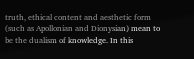truth, ethical content and aesthetic form (such as Apollonian and Dionysian) mean to be the dualism of knowledge. In this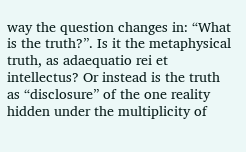way the question changes in: “What is the truth?”. Is it the metaphysical truth, as adaequatio rei et intellectus? Or instead is the truth as “disclosure” of the one reality hidden under the multiplicity of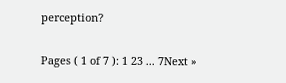perception?

Pages ( 1 of 7 ): 1 23 ... 7Next »